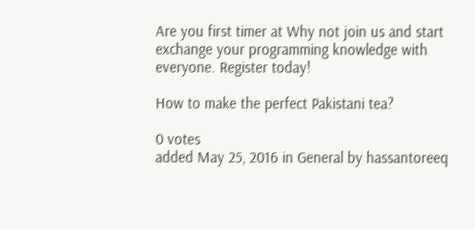Are you first timer at Why not join us and start exchange your programming knowledge with everyone. Register today!

How to make the perfect Pakistani tea?

0 votes
added May 25, 2016 in General by hassantoreeq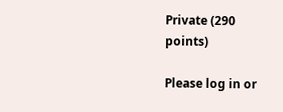Private (290 points)

Please log in or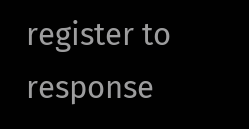register to response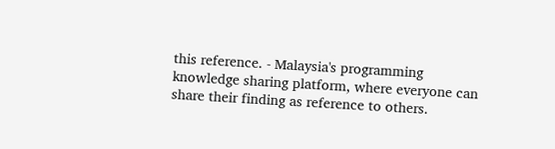this reference. - Malaysia's programming knowledge sharing platform, where everyone can share their finding as reference to others.